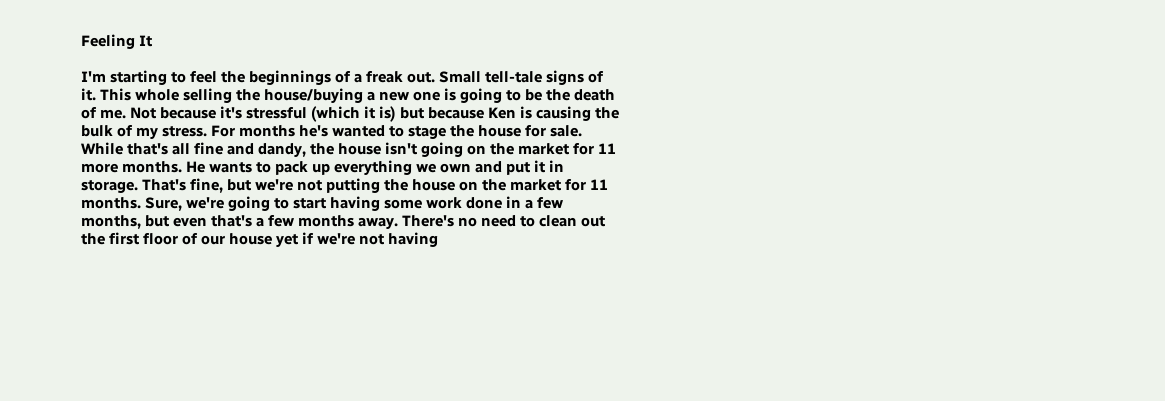Feeling It

I'm starting to feel the beginnings of a freak out. Small tell-tale signs of it. This whole selling the house/buying a new one is going to be the death of me. Not because it's stressful (which it is) but because Ken is causing the bulk of my stress. For months he's wanted to stage the house for sale. While that's all fine and dandy, the house isn't going on the market for 11 more months. He wants to pack up everything we own and put it in storage. That's fine, but we're not putting the house on the market for 11 months. Sure, we're going to start having some work done in a few months, but even that's a few months away. There's no need to clean out the first floor of our house yet if we're not having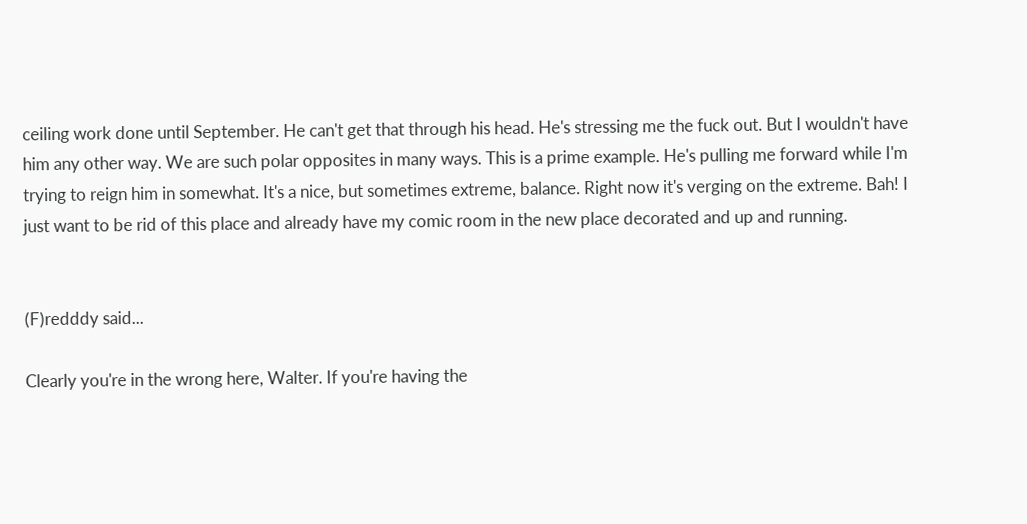ceiling work done until September. He can't get that through his head. He's stressing me the fuck out. But I wouldn't have him any other way. We are such polar opposites in many ways. This is a prime example. He's pulling me forward while I'm trying to reign him in somewhat. It's a nice, but sometimes extreme, balance. Right now it's verging on the extreme. Bah! I just want to be rid of this place and already have my comic room in the new place decorated and up and running.


(F)redddy said...

Clearly you're in the wrong here, Walter. If you're having the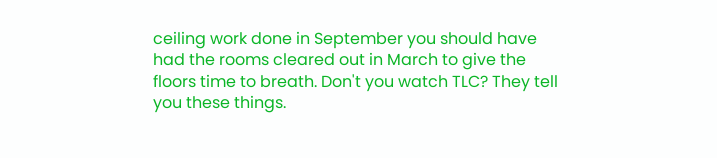ceiling work done in September you should have had the rooms cleared out in March to give the floors time to breath. Don't you watch TLC? They tell you these things.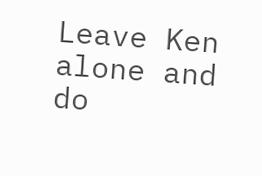Leave Ken alone and do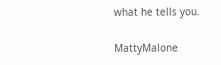what he tells you.

MattyMalone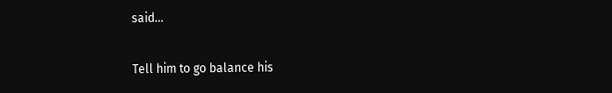said...

Tell him to go balance his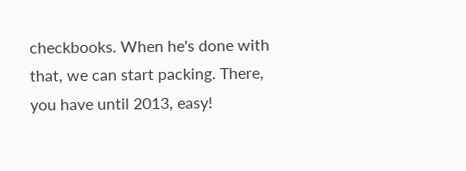checkbooks. When he's done with that, we can start packing. There, you have until 2013, easy!